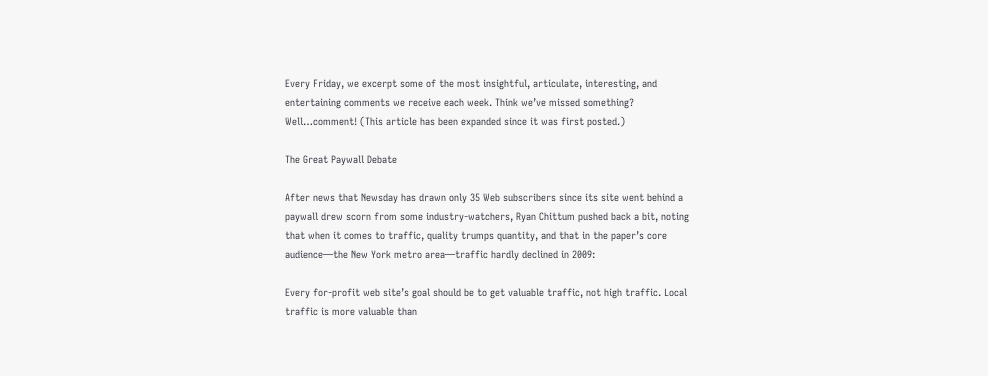Every Friday, we excerpt some of the most insightful, articulate, interesting, and entertaining comments we receive each week. Think we’ve missed something? Well…comment! (This article has been expanded since it was first posted.)

The Great Paywall Debate

After news that Newsday has drawn only 35 Web subscribers since its site went behind a paywall drew scorn from some industry-watchers, Ryan Chittum pushed back a bit, noting that when it comes to traffic, quality trumps quantity, and that in the paper’s core audience—the New York metro area—traffic hardly declined in 2009:

Every for-profit web site’s goal should be to get valuable traffic, not high traffic. Local traffic is more valuable than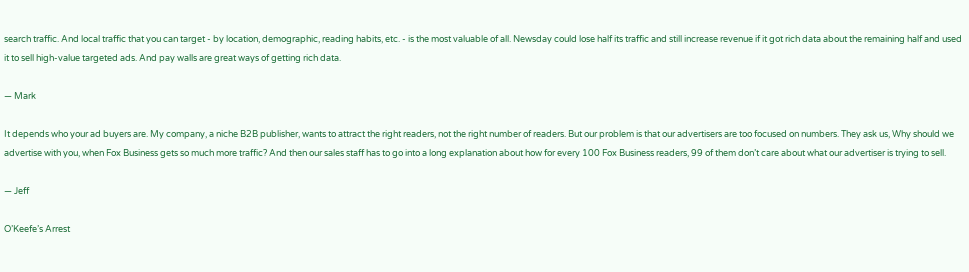search traffic. And local traffic that you can target - by location, demographic, reading habits, etc. - is the most valuable of all. Newsday could lose half its traffic and still increase revenue if it got rich data about the remaining half and used it to sell high-value targeted ads. And pay walls are great ways of getting rich data.

— Mark

It depends who your ad buyers are. My company, a niche B2B publisher, wants to attract the right readers, not the right number of readers. But our problem is that our advertisers are too focused on numbers. They ask us, Why should we advertise with you, when Fox Business gets so much more traffic? And then our sales staff has to go into a long explanation about how for every 100 Fox Business readers, 99 of them don’t care about what our advertiser is trying to sell.

— Jeff

O’Keefe’s Arrest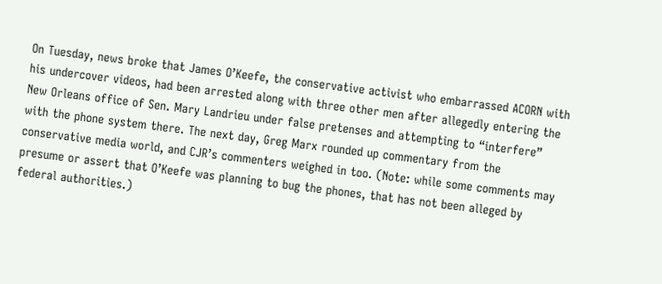On Tuesday, news broke that James O’Keefe, the conservative activist who embarrassed ACORN with his undercover videos, had been arrested along with three other men after allegedly entering the New Orleans office of Sen. Mary Landrieu under false pretenses and attempting to “interfere” with the phone system there. The next day, Greg Marx rounded up commentary from the conservative media world, and CJR’s commenters weighed in too. (Note: while some comments may presume or assert that O’Keefe was planning to bug the phones, that has not been alleged by federal authorities.)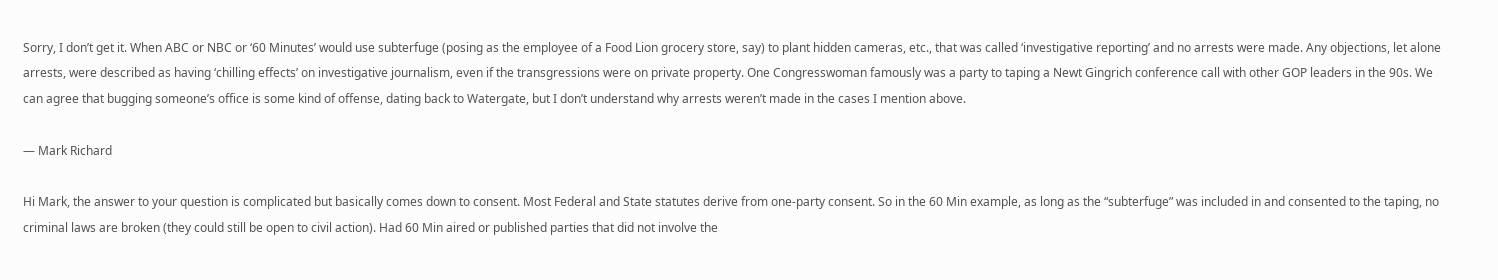Sorry, I don’t get it. When ABC or NBC or ‘60 Minutes’ would use subterfuge (posing as the employee of a Food Lion grocery store, say) to plant hidden cameras, etc., that was called ‘investigative reporting’ and no arrests were made. Any objections, let alone arrests, were described as having ‘chilling effects’ on investigative journalism, even if the transgressions were on private property. One Congresswoman famously was a party to taping a Newt Gingrich conference call with other GOP leaders in the 90s. We can agree that bugging someone’s office is some kind of offense, dating back to Watergate, but I don’t understand why arrests weren’t made in the cases I mention above.

— Mark Richard

Hi Mark, the answer to your question is complicated but basically comes down to consent. Most Federal and State statutes derive from one-party consent. So in the 60 Min example, as long as the “subterfuge” was included in and consented to the taping, no criminal laws are broken (they could still be open to civil action). Had 60 Min aired or published parties that did not involve the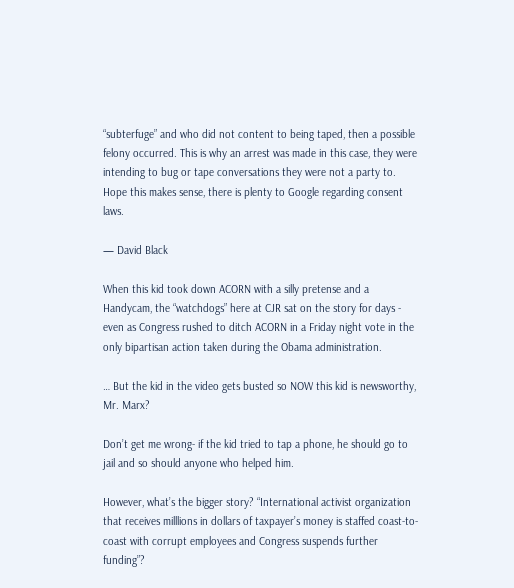“subterfuge” and who did not content to being taped, then a possible felony occurred. This is why an arrest was made in this case, they were intending to bug or tape conversations they were not a party to. Hope this makes sense, there is plenty to Google regarding consent laws.

— David Black

When this kid took down ACORN with a silly pretense and a Handycam, the “watchdogs” here at CJR sat on the story for days - even as Congress rushed to ditch ACORN in a Friday night vote in the only bipartisan action taken during the Obama administration.

… But the kid in the video gets busted so NOW this kid is newsworthy, Mr. Marx?

Don’t get me wrong- if the kid tried to tap a phone, he should go to jail and so should anyone who helped him.

However, what’s the bigger story? “International activist organization that receives milllions in dollars of taxpayer’s money is staffed coast-to-coast with corrupt employees and Congress suspends further funding”?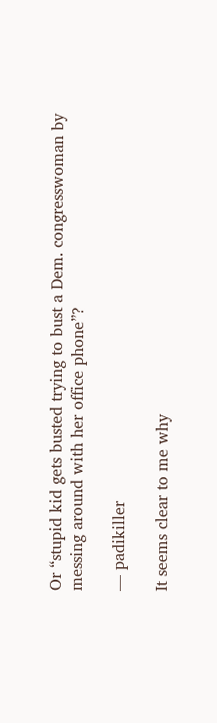Or “stupid kid gets busted trying to bust a Dem. congresswoman by messing around with her office phone”?

— padikiller

It seems clear to me why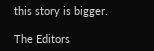this story is bigger.

The Editors